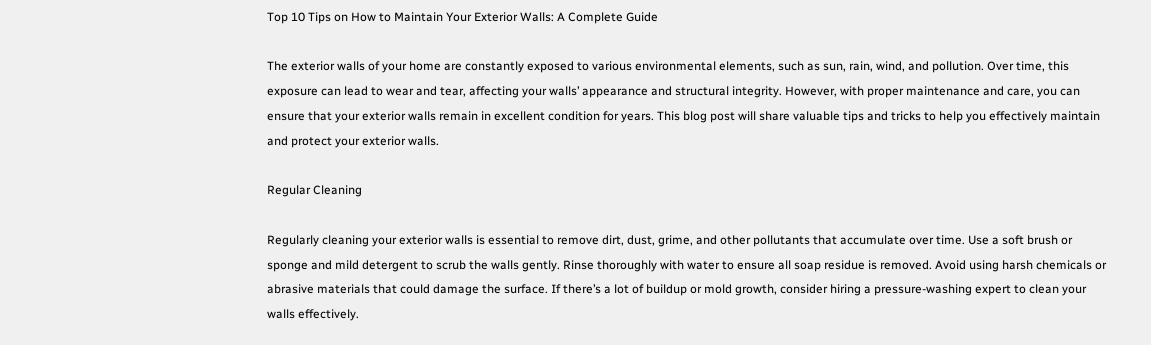Top 10 Tips on How to Maintain Your Exterior Walls: A Complete Guide

The exterior walls of your home are constantly exposed to various environmental elements, such as sun, rain, wind, and pollution. Over time, this exposure can lead to wear and tear, affecting your walls’ appearance and structural integrity. However, with proper maintenance and care, you can ensure that your exterior walls remain in excellent condition for years. This blog post will share valuable tips and tricks to help you effectively maintain and protect your exterior walls.

Regular Cleaning

Regularly cleaning your exterior walls is essential to remove dirt, dust, grime, and other pollutants that accumulate over time. Use a soft brush or sponge and mild detergent to scrub the walls gently. Rinse thoroughly with water to ensure all soap residue is removed. Avoid using harsh chemicals or abrasive materials that could damage the surface. If there’s a lot of buildup or mold growth, consider hiring a pressure-washing expert to clean your walls effectively.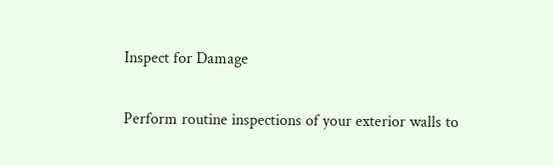Inspect for Damage

Perform routine inspections of your exterior walls to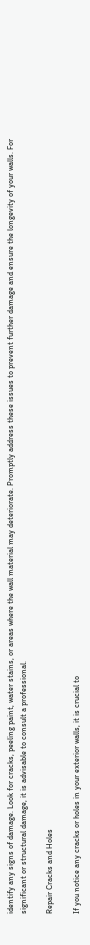identify any signs of damage. Look for cracks, peeling paint, water stains, or areas where the wall material may deteriorate. Promptly address these issues to prevent further damage and ensure the longevity of your walls. For significant or structural damage, it is advisable to consult a professional.

Repair Cracks and Holes

If you notice any cracks or holes in your exterior walls, it is crucial to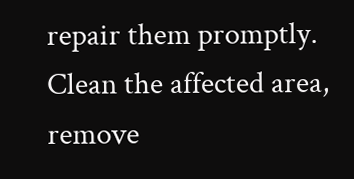repair them promptly. Clean the affected area, remove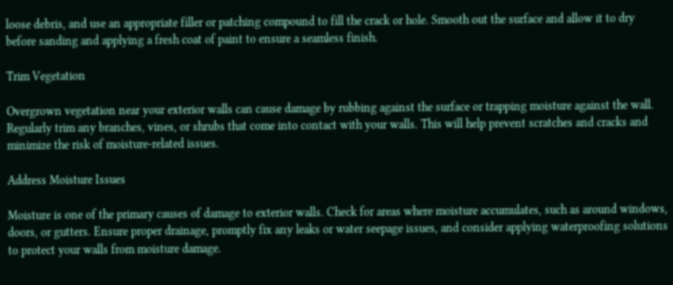loose debris, and use an appropriate filler or patching compound to fill the crack or hole. Smooth out the surface and allow it to dry before sanding and applying a fresh coat of paint to ensure a seamless finish.

Trim Vegetation

Overgrown vegetation near your exterior walls can cause damage by rubbing against the surface or trapping moisture against the wall. Regularly trim any branches, vines, or shrubs that come into contact with your walls. This will help prevent scratches and cracks and minimize the risk of moisture-related issues.

Address Moisture Issues

Moisture is one of the primary causes of damage to exterior walls. Check for areas where moisture accumulates, such as around windows, doors, or gutters. Ensure proper drainage, promptly fix any leaks or water seepage issues, and consider applying waterproofing solutions to protect your walls from moisture damage.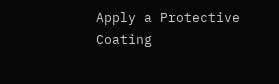Apply a Protective Coating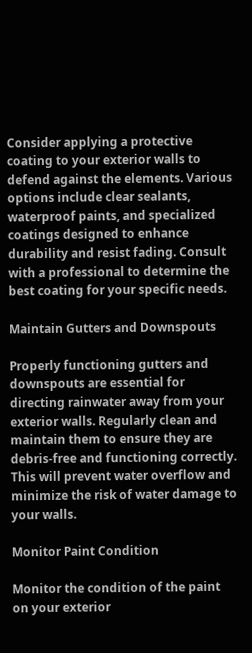Consider applying a protective coating to your exterior walls to defend against the elements. Various options include clear sealants, waterproof paints, and specialized coatings designed to enhance durability and resist fading. Consult with a professional to determine the best coating for your specific needs.

Maintain Gutters and Downspouts

Properly functioning gutters and downspouts are essential for directing rainwater away from your exterior walls. Regularly clean and maintain them to ensure they are debris-free and functioning correctly. This will prevent water overflow and minimize the risk of water damage to your walls.

Monitor Paint Condition

Monitor the condition of the paint on your exterior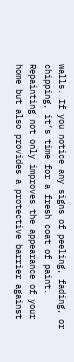walls. If you notice any signs of peeling, fading, or chipping, it’s time for a fresh coat of paint. Repainting not only improves the appearance of your home but also provides a protective barrier against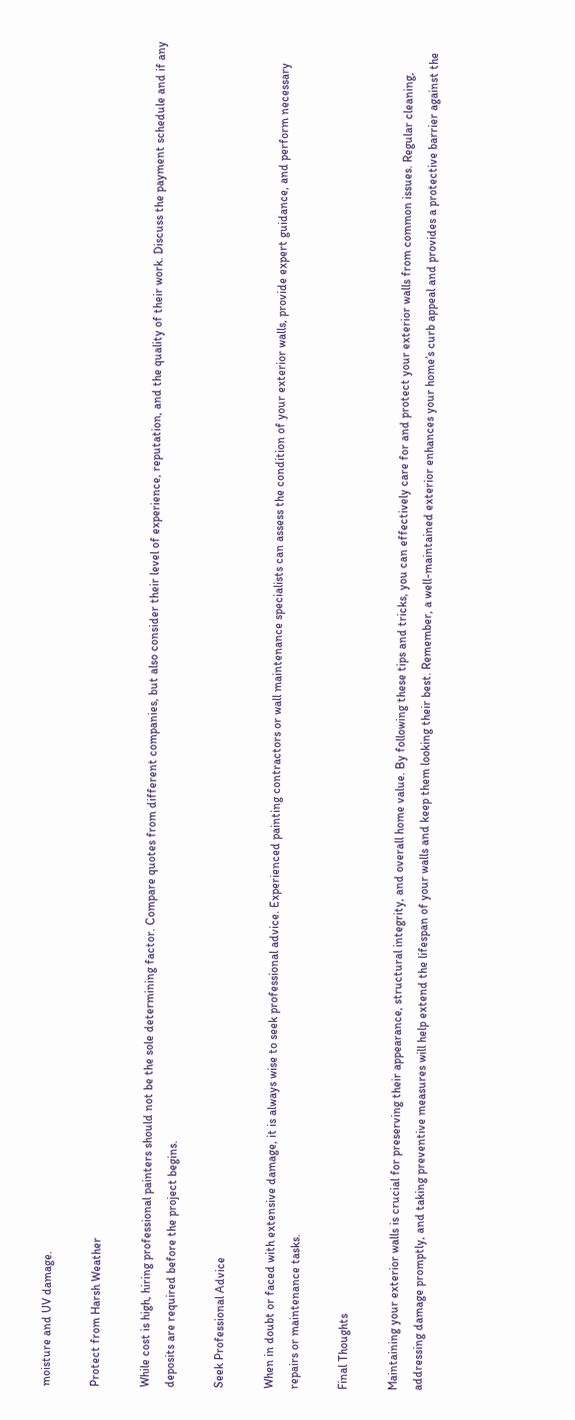moisture and UV damage.

Protect from Harsh Weather

While cost is high, hiring professional painters should not be the sole determining factor. Compare quotes from different companies, but also consider their level of experience, reputation, and the quality of their work. Discuss the payment schedule and if any deposits are required before the project begins.

Seek Professional Advice

When in doubt or faced with extensive damage, it is always wise to seek professional advice. Experienced painting contractors or wall maintenance specialists can assess the condition of your exterior walls, provide expert guidance, and perform necessary repairs or maintenance tasks.

Final Thoughts

Maintaining your exterior walls is crucial for preserving their appearance, structural integrity, and overall home value. By following these tips and tricks, you can effectively care for and protect your exterior walls from common issues. Regular cleaning, addressing damage promptly, and taking preventive measures will help extend the lifespan of your walls and keep them looking their best. Remember, a well-maintained exterior enhances your home’s curb appeal and provides a protective barrier against the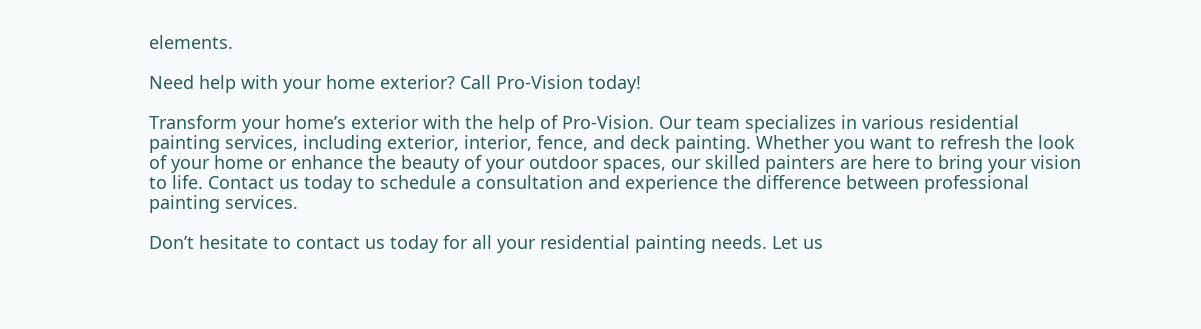elements.

Need help with your home exterior? Call Pro-Vision today!

Transform your home’s exterior with the help of Pro-Vision. Our team specializes in various residential painting services, including exterior, interior, fence, and deck painting. Whether you want to refresh the look of your home or enhance the beauty of your outdoor spaces, our skilled painters are here to bring your vision to life. Contact us today to schedule a consultation and experience the difference between professional painting services.

Don’t hesitate to contact us today for all your residential painting needs. Let us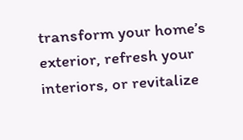transform your home’s exterior, refresh your interiors, or revitalize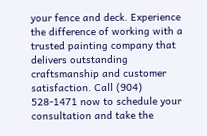your fence and deck. Experience the difference of working with a trusted painting company that delivers outstanding craftsmanship and customer satisfaction. Call (904) 528-1471 now to schedule your consultation and take the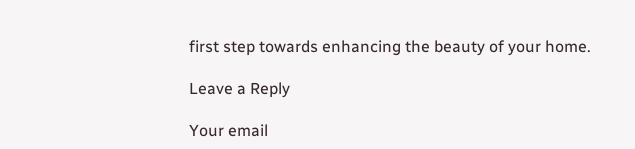first step towards enhancing the beauty of your home.

Leave a Reply

Your email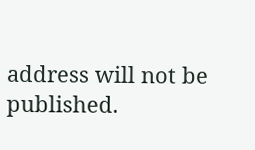address will not be published.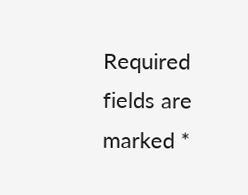Required fields are marked *